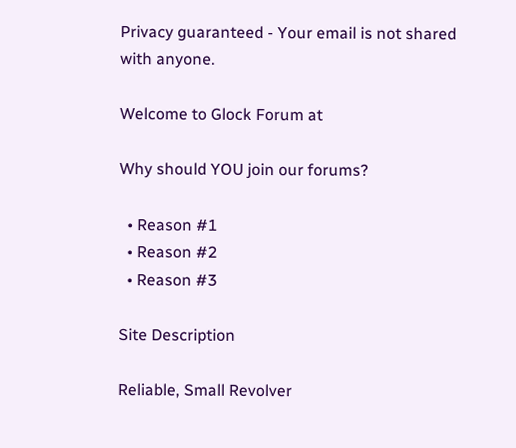Privacy guaranteed - Your email is not shared with anyone.

Welcome to Glock Forum at

Why should YOU join our forums?

  • Reason #1
  • Reason #2
  • Reason #3

Site Description

Reliable, Small Revolver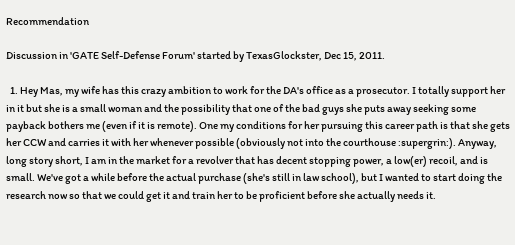Recommendation

Discussion in 'GATE Self-Defense Forum' started by TexasGlockster, Dec 15, 2011.

  1. Hey Mas, my wife has this crazy ambition to work for the DA's office as a prosecutor. I totally support her in it but she is a small woman and the possibility that one of the bad guys she puts away seeking some payback bothers me (even if it is remote). One my conditions for her pursuing this career path is that she gets her CCW and carries it with her whenever possible (obviously not into the courthouse :supergrin:). Anyway, long story short, I am in the market for a revolver that has decent stopping power, a low(er) recoil, and is small. We've got a while before the actual purchase (she's still in law school), but I wanted to start doing the research now so that we could get it and train her to be proficient before she actually needs it.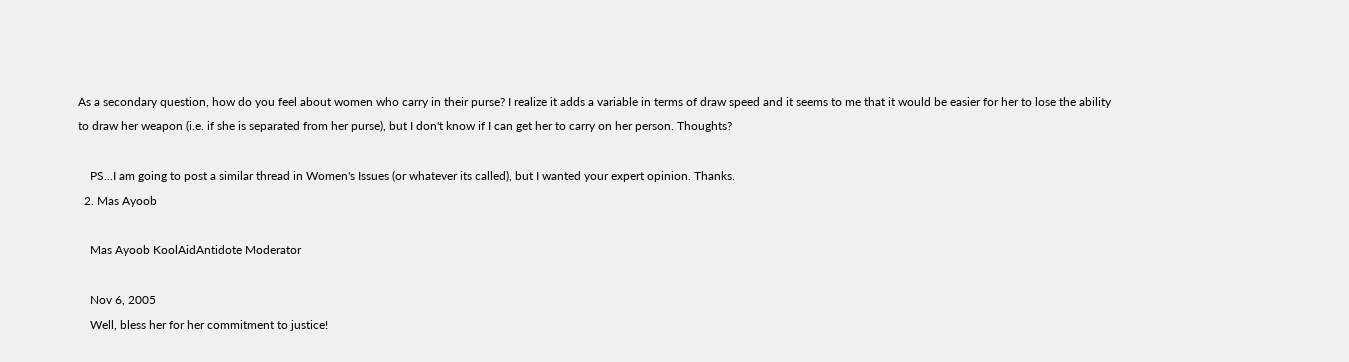As a secondary question, how do you feel about women who carry in their purse? I realize it adds a variable in terms of draw speed and it seems to me that it would be easier for her to lose the ability to draw her weapon (i.e. if she is separated from her purse), but I don't know if I can get her to carry on her person. Thoughts?

    PS...I am going to post a similar thread in Women's Issues (or whatever its called), but I wanted your expert opinion. Thanks.
  2. Mas Ayoob

    Mas Ayoob KoolAidAntidote Moderator

    Nov 6, 2005
    Well, bless her for her commitment to justice!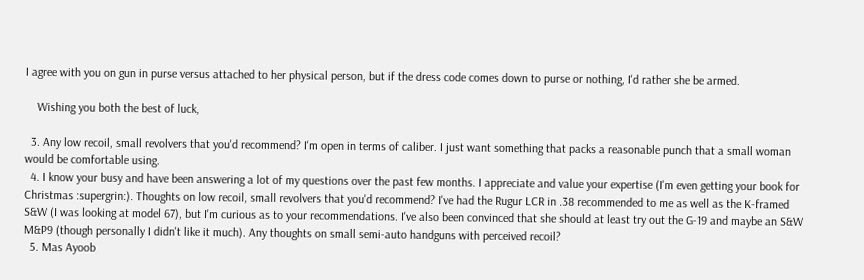I agree with you on gun in purse versus attached to her physical person, but if the dress code comes down to purse or nothing, I'd rather she be armed.

    Wishing you both the best of luck,

  3. Any low recoil, small revolvers that you'd recommend? I'm open in terms of caliber. I just want something that packs a reasonable punch that a small woman would be comfortable using.
  4. I know your busy and have been answering a lot of my questions over the past few months. I appreciate and value your expertise (I'm even getting your book for Christmas :supergrin:). Thoughts on low recoil, small revolvers that you'd recommend? I've had the Rugur LCR in .38 recommended to me as well as the K-framed S&W (I was looking at model 67), but I'm curious as to your recommendations. I've also been convinced that she should at least try out the G-19 and maybe an S&W M&P9 (though personally I didn't like it much). Any thoughts on small semi-auto handguns with perceived recoil?
  5. Mas Ayoob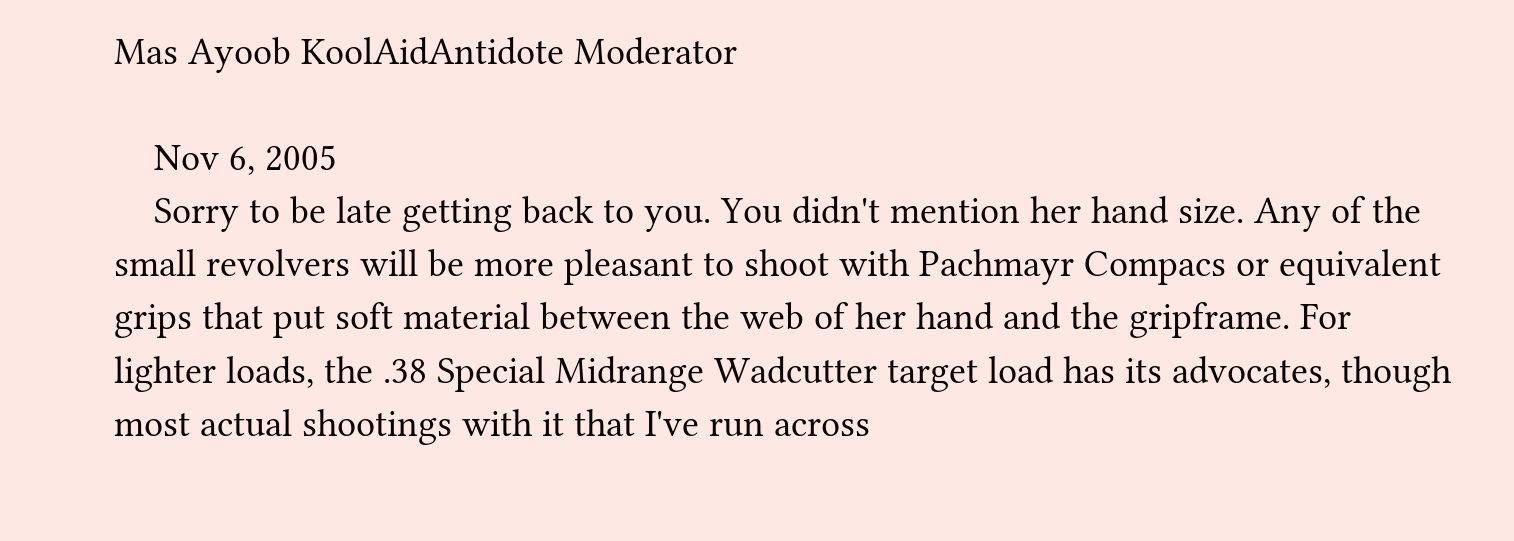Mas Ayoob KoolAidAntidote Moderator

    Nov 6, 2005
    Sorry to be late getting back to you. You didn't mention her hand size. Any of the small revolvers will be more pleasant to shoot with Pachmayr Compacs or equivalent grips that put soft material between the web of her hand and the gripframe. For lighter loads, the .38 Special Midrange Wadcutter target load has its advocates, though most actual shootings with it that I've run across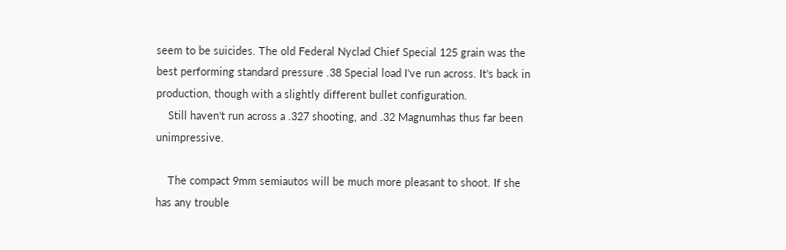seem to be suicides. The old Federal Nyclad Chief Special 125 grain was the best performing standard pressure .38 Special load I've run across. It's back in production, though with a slightly different bullet configuration.
    Still haven't run across a .327 shooting, and .32 Magnumhas thus far been unimpressive.

    The compact 9mm semiautos will be much more pleasant to shoot. If she has any trouble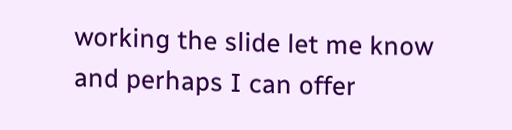working the slide let me know and perhaps I can offer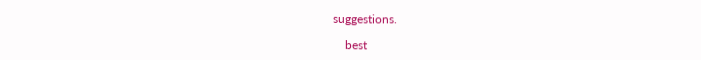suggestions.

    best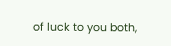of luck to you both,